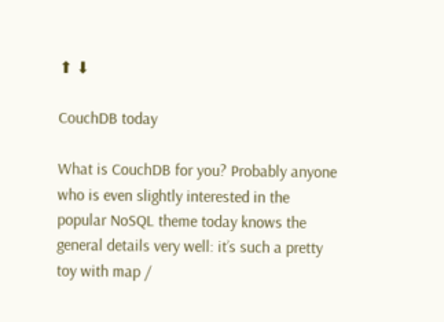⬆ ⬇

CouchDB today

What is CouchDB for you? Probably anyone who is even slightly interested in the popular NoSQL theme today knows the general details very well: it’s such a pretty toy with map /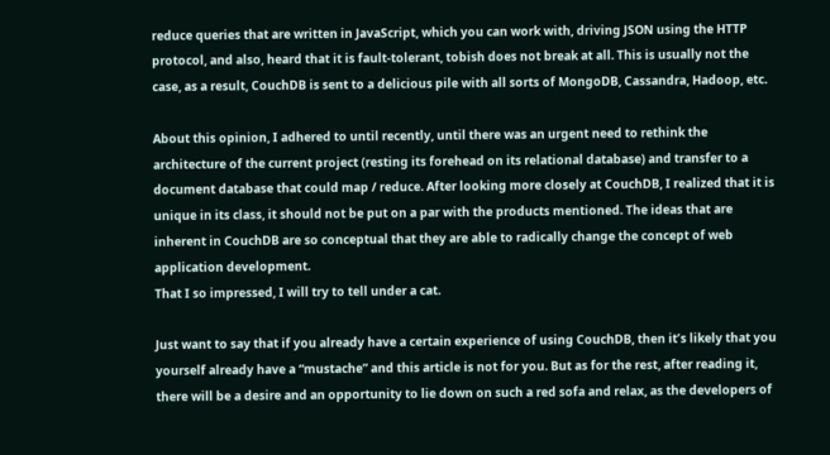reduce queries that are written in JavaScript, which you can work with, driving JSON using the HTTP protocol, and also, heard that it is fault-tolerant, tobish does not break at all. This is usually not the case, as a result, CouchDB is sent to a delicious pile with all sorts of MongoDB, Cassandra, Hadoop, etc.

About this opinion, I adhered to until recently, until there was an urgent need to rethink the architecture of the current project (resting its forehead on its relational database) and transfer to a document database that could map / reduce. After looking more closely at CouchDB, I realized that it is unique in its class, it should not be put on a par with the products mentioned. The ideas that are inherent in CouchDB are so conceptual that they are able to radically change the concept of web application development.
That I so impressed, I will try to tell under a cat.

Just want to say that if you already have a certain experience of using CouchDB, then it’s likely that you yourself already have a “mustache” and this article is not for you. But as for the rest, after reading it, there will be a desire and an opportunity to lie down on such a red sofa and relax, as the developers of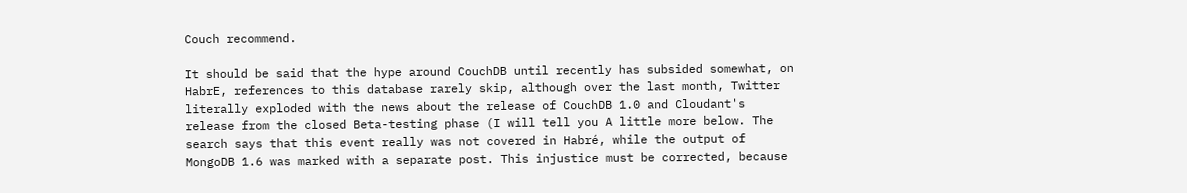Couch recommend.

It should be said that the hype around CouchDB until recently has subsided somewhat, on HabrE, references to this database rarely skip, although over the last month, Twitter literally exploded with the news about the release of CouchDB 1.0 and Cloudant's release from the closed Beta-testing phase (I will tell you A little more below. The search says that this event really was not covered in Habré, while the output of MongoDB 1.6 was marked with a separate post. This injustice must be corrected, because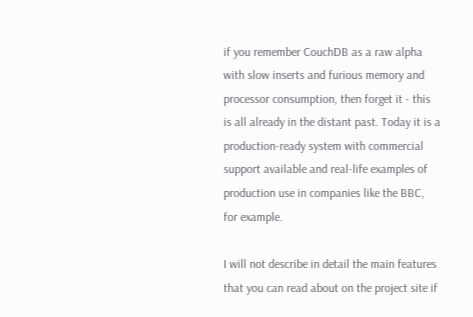if you remember CouchDB as a raw alpha with slow inserts and furious memory and processor consumption, then forget it - this is all already in the distant past. Today it is a production-ready system with commercial support available and real-life examples of production use in companies like the BBC, for example.

I will not describe in detail the main features that you can read about on the project site if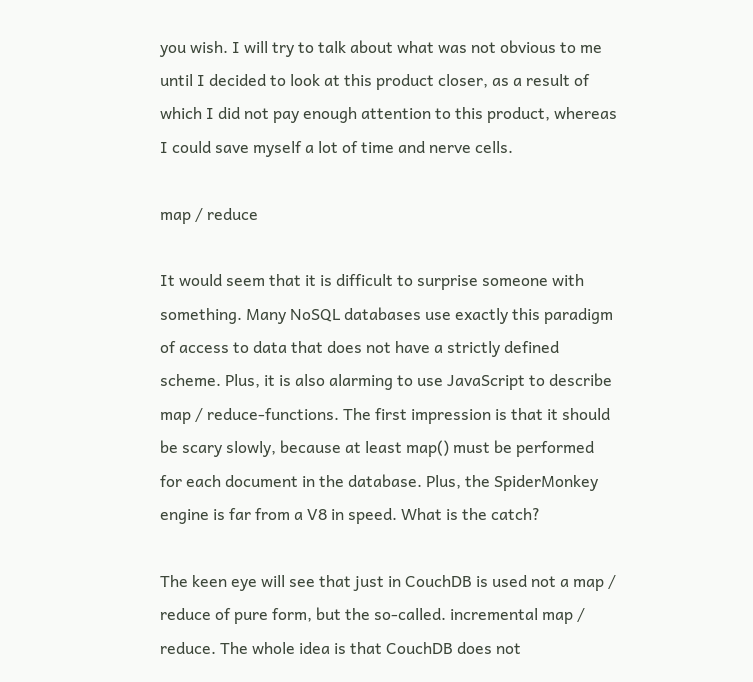you wish. I will try to talk about what was not obvious to me until I decided to look at this product closer, as a result of which I did not pay enough attention to this product, whereas I could save myself a lot of time and nerve cells.

map / reduce

It would seem that it is difficult to surprise someone with something. Many NoSQL databases use exactly this paradigm of access to data that does not have a strictly defined scheme. Plus, it is also alarming to use JavaScript to describe map / reduce-functions. The first impression is that it should be scary slowly, because at least map() must be performed for each document in the database. Plus, the SpiderMonkey engine is far from a V8 in speed. What is the catch?

The keen eye will see that just in CouchDB is used not a map / reduce of pure form, but the so-called. incremental map / reduce. The whole idea is that CouchDB does not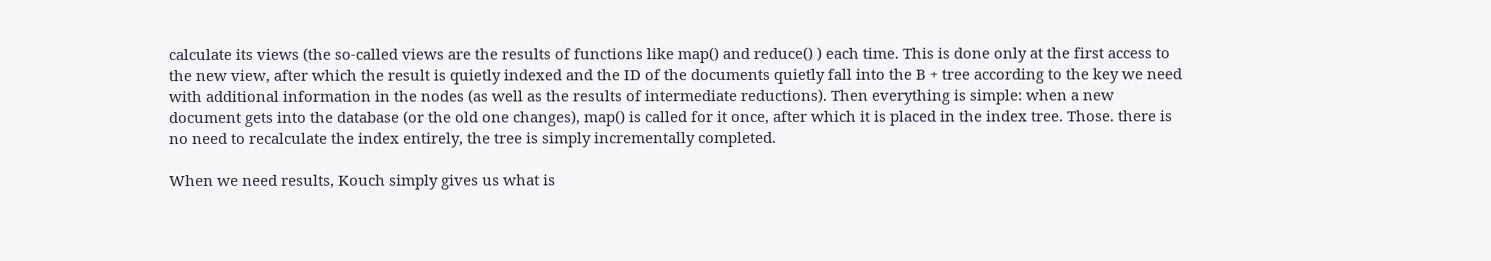calculate its views (the so-called views are the results of functions like map() and reduce() ) each time. This is done only at the first access to the new view, after which the result is quietly indexed and the ID of the documents quietly fall into the B + tree according to the key we need with additional information in the nodes (as well as the results of intermediate reductions). Then everything is simple: when a new document gets into the database (or the old one changes), map() is called for it once, after which it is placed in the index tree. Those. there is no need to recalculate the index entirely, the tree is simply incrementally completed.

When we need results, Kouch simply gives us what is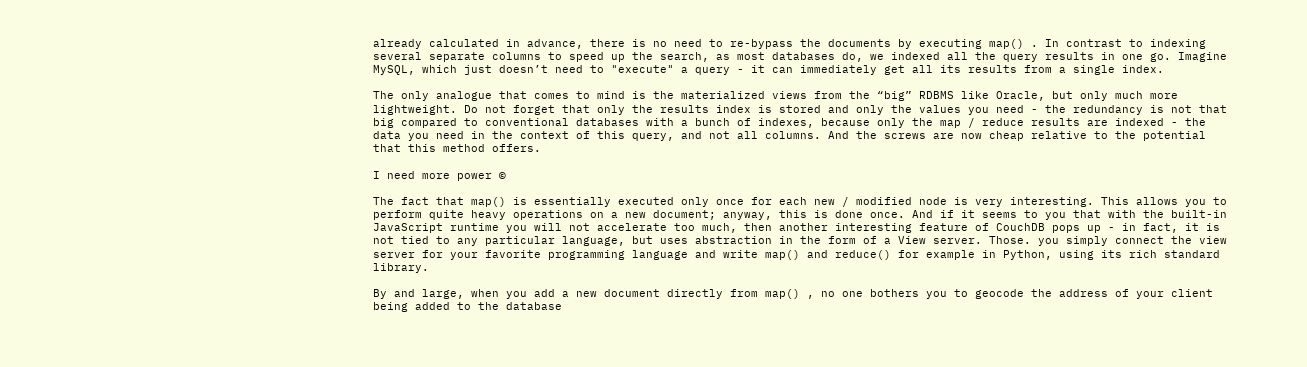already calculated in advance, there is no need to re-bypass the documents by executing map() . In contrast to indexing several separate columns to speed up the search, as most databases do, we indexed all the query results in one go. Imagine MySQL, which just doesn’t need to "execute" a query - it can immediately get all its results from a single index.

The only analogue that comes to mind is the materialized views from the “big” RDBMS like Oracle, but only much more lightweight. Do not forget that only the results index is stored and only the values you need - the redundancy is not that big compared to conventional databases with a bunch of indexes, because only the map / reduce results are indexed - the data you need in the context of this query, and not all columns. And the screws are now cheap relative to the potential that this method offers.

I need more power ©

The fact that map() is essentially executed only once for each new / modified node is very interesting. This allows you to perform quite heavy operations on a new document; anyway, this is done once. And if it seems to you that with the built-in JavaScript runtime you will not accelerate too much, then another interesting feature of CouchDB pops up - in fact, it is not tied to any particular language, but uses abstraction in the form of a View server. Those. you simply connect the view server for your favorite programming language and write map() and reduce() for example in Python, using its rich standard library.

By and large, when you add a new document directly from map() , no one bothers you to geocode the address of your client being added to the database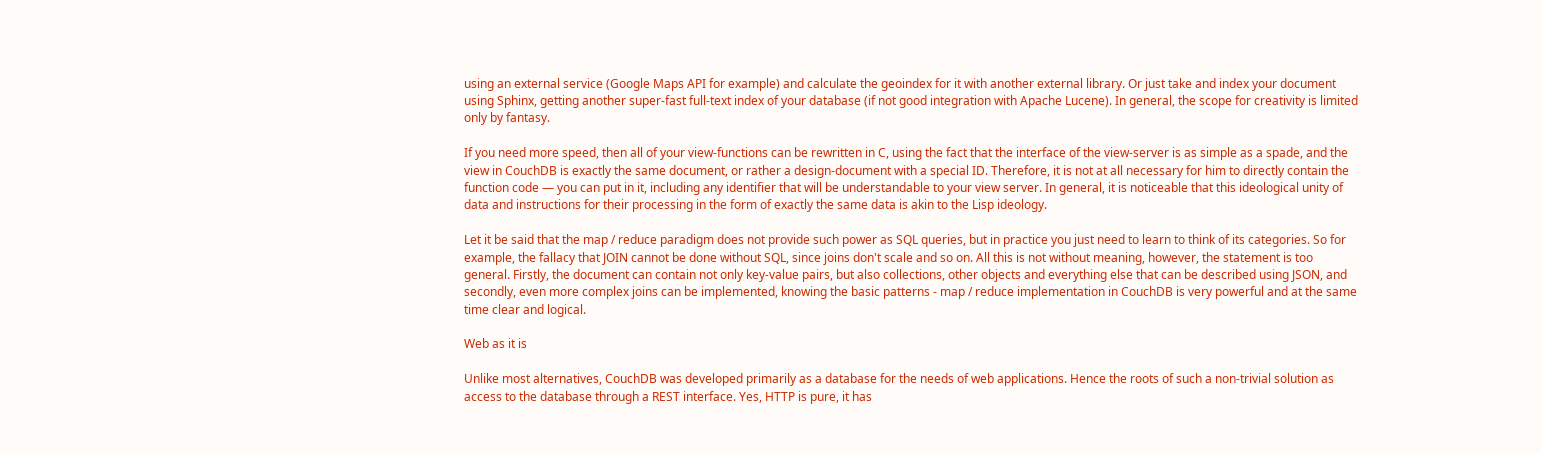using an external service (Google Maps API for example) and calculate the geoindex for it with another external library. Or just take and index your document using Sphinx, getting another super-fast full-text index of your database (if not good integration with Apache Lucene). In general, the scope for creativity is limited only by fantasy.

If you need more speed, then all of your view-functions can be rewritten in C, using the fact that the interface of the view-server is as simple as a spade, and the view in CouchDB is exactly the same document, or rather a design-document with a special ID. Therefore, it is not at all necessary for him to directly contain the function code — you can put in it, including any identifier that will be understandable to your view server. In general, it is noticeable that this ideological unity of data and instructions for their processing in the form of exactly the same data is akin to the Lisp ideology.

Let it be said that the map / reduce paradigm does not provide such power as SQL queries, but in practice you just need to learn to think of its categories. So for example, the fallacy that JOIN cannot be done without SQL, since joins don't scale and so on. All this is not without meaning, however, the statement is too general. Firstly, the document can contain not only key-value pairs, but also collections, other objects and everything else that can be described using JSON, and secondly, even more complex joins can be implemented, knowing the basic patterns - map / reduce implementation in CouchDB is very powerful and at the same time clear and logical.

Web as it is

Unlike most alternatives, CouchDB was developed primarily as a database for the needs of web applications. Hence the roots of such a non-trivial solution as access to the database through a REST interface. Yes, HTTP is pure, it has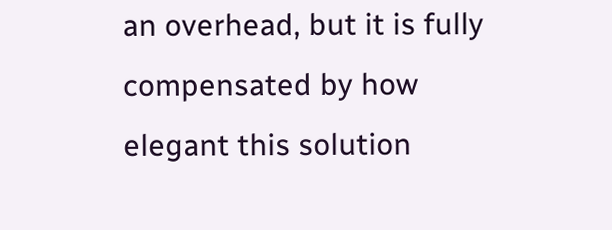an overhead, but it is fully compensated by how elegant this solution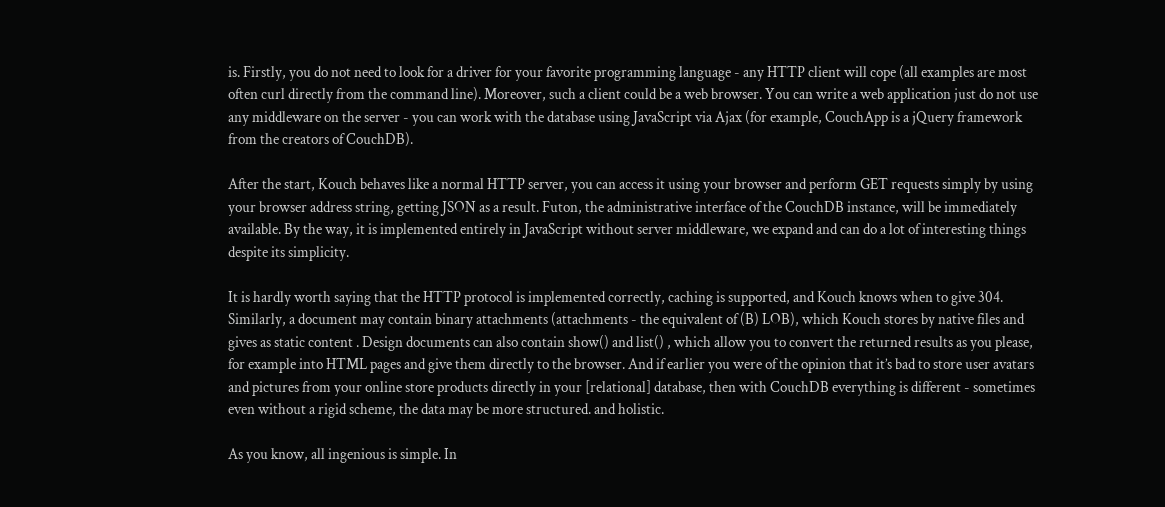is. Firstly, you do not need to look for a driver for your favorite programming language - any HTTP client will cope (all examples are most often curl directly from the command line). Moreover, such a client could be a web browser. You can write a web application just do not use any middleware on the server - you can work with the database using JavaScript via Ajax (for example, CouchApp is a jQuery framework from the creators of CouchDB).

After the start, Kouch behaves like a normal HTTP server, you can access it using your browser and perform GET requests simply by using your browser address string, getting JSON as a result. Futon, the administrative interface of the CouchDB instance, will be immediately available. By the way, it is implemented entirely in JavaScript without server middleware, we expand and can do a lot of interesting things despite its simplicity.

It is hardly worth saying that the HTTP protocol is implemented correctly, caching is supported, and Kouch knows when to give 304. Similarly, a document may contain binary attachments (attachments - the equivalent of (B) LOB), which Kouch stores by native files and gives as static content . Design documents can also contain show() and list() , which allow you to convert the returned results as you please, for example into HTML pages and give them directly to the browser. And if earlier you were of the opinion that it’s bad to store user avatars and pictures from your online store products directly in your [relational] database, then with CouchDB everything is different - sometimes even without a rigid scheme, the data may be more structured. and holistic.

As you know, all ingenious is simple. In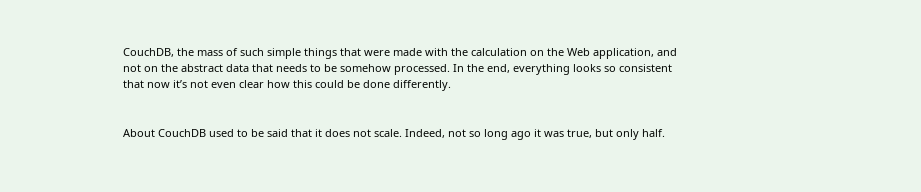CouchDB, the mass of such simple things that were made with the calculation on the Web application, and not on the abstract data that needs to be somehow processed. In the end, everything looks so consistent that now it’s not even clear how this could be done differently.


About CouchDB used to be said that it does not scale. Indeed, not so long ago it was true, but only half.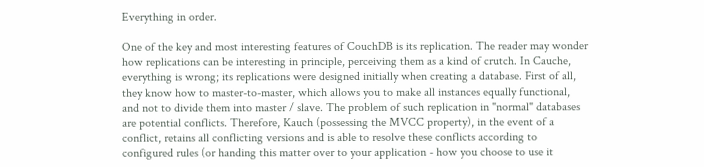Everything in order.

One of the key and most interesting features of CouchDB is its replication. The reader may wonder how replications can be interesting in principle, perceiving them as a kind of crutch. In Cauche, everything is wrong; its replications were designed initially when creating a database. First of all, they know how to master-to-master, which allows you to make all instances equally functional, and not to divide them into master / slave. The problem of such replication in "normal" databases are potential conflicts. Therefore, Kauch (possessing the MVCC property), in the event of a conflict, retains all conflicting versions and is able to resolve these conflicts according to configured rules (or handing this matter over to your application - how you choose to use it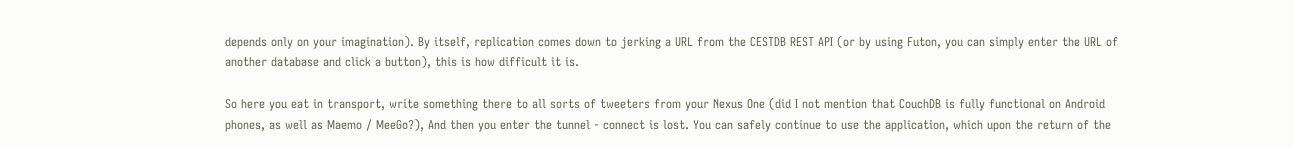depends only on your imagination). By itself, replication comes down to jerking a URL from the CESTDB REST API (or by using Futon, you can simply enter the URL of another database and click a button), this is how difficult it is.

So here you eat in transport, write something there to all sorts of tweeters from your Nexus One (did I not mention that CouchDB is fully functional on Android phones, as well as Maemo / MeeGo?), And then you enter the tunnel - connect is lost. You can safely continue to use the application, which upon the return of the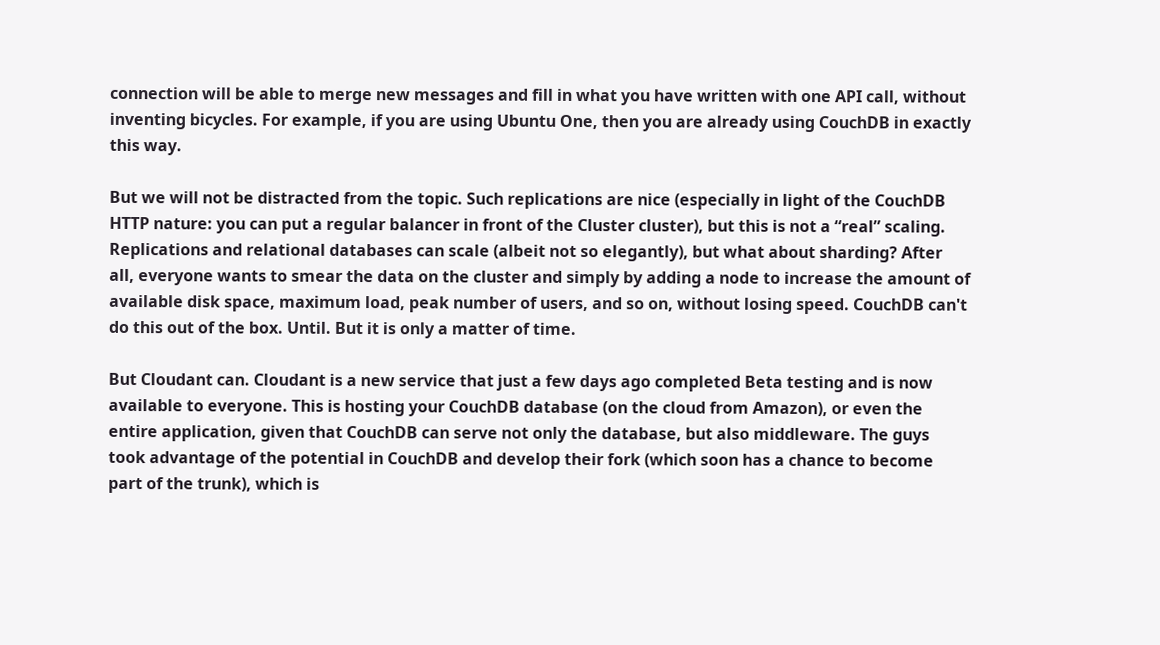connection will be able to merge new messages and fill in what you have written with one API call, without inventing bicycles. For example, if you are using Ubuntu One, then you are already using CouchDB in exactly this way.

But we will not be distracted from the topic. Such replications are nice (especially in light of the CouchDB HTTP nature: you can put a regular balancer in front of the Cluster cluster), but this is not a “real” scaling. Replications and relational databases can scale (albeit not so elegantly), but what about sharding? After all, everyone wants to smear the data on the cluster and simply by adding a node to increase the amount of available disk space, maximum load, peak number of users, and so on, without losing speed. CouchDB can't do this out of the box. Until. But it is only a matter of time.

But Cloudant can. Cloudant is a new service that just a few days ago completed Beta testing and is now available to everyone. This is hosting your CouchDB database (on the cloud from Amazon), or even the entire application, given that CouchDB can serve not only the database, but also middleware. The guys took advantage of the potential in CouchDB and develop their fork (which soon has a chance to become part of the trunk), which is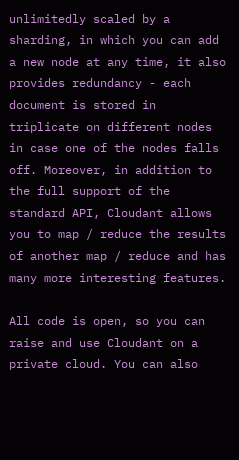unlimitedly scaled by a sharding, in which you can add a new node at any time, it also provides redundancy - each document is stored in triplicate on different nodes in case one of the nodes falls off. Moreover, in addition to the full support of the standard API, Cloudant allows you to map / reduce the results of another map / reduce and has many more interesting features.

All code is open, so you can raise and use Cloudant on a private cloud. You can also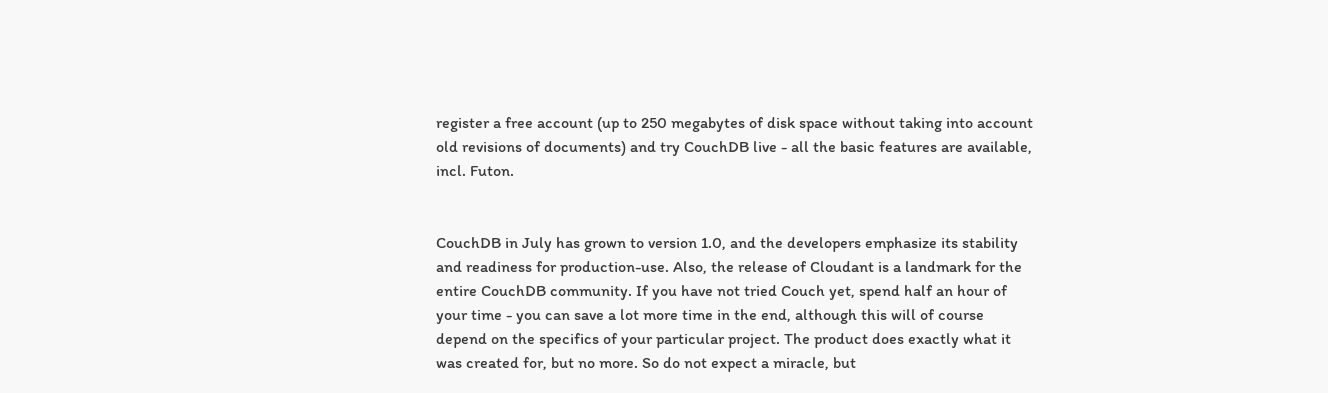register a free account (up to 250 megabytes of disk space without taking into account old revisions of documents) and try CouchDB live - all the basic features are available, incl. Futon.


CouchDB in July has grown to version 1.0, and the developers emphasize its stability and readiness for production-use. Also, the release of Cloudant is a landmark for the entire CouchDB community. If you have not tried Couch yet, spend half an hour of your time - you can save a lot more time in the end, although this will of course depend on the specifics of your particular project. The product does exactly what it was created for, but no more. So do not expect a miracle, but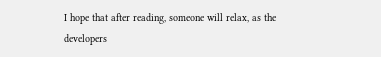I hope that after reading, someone will relax, as the developers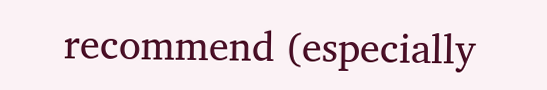recommend (especially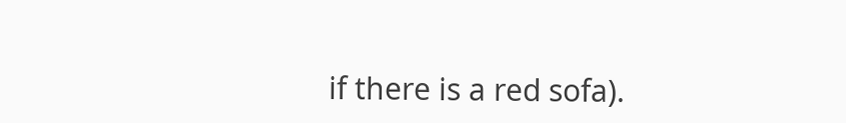if there is a red sofa).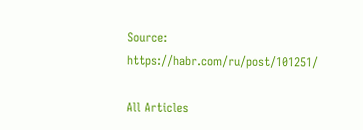Source: https://habr.com/ru/post/101251/

All Articles